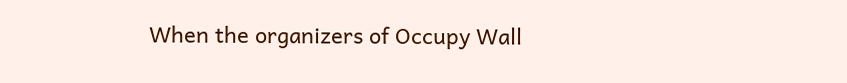When the organizers of Occupy Wall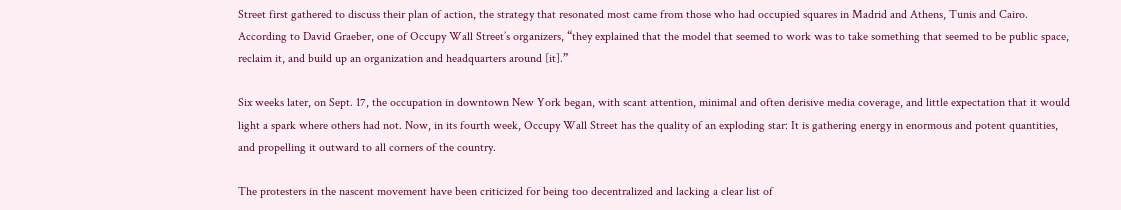Street first gathered to discuss their plan of action, the strategy that resonated most came from those who had occupied squares in Madrid and Athens, Tunis and Cairo. According to David Graeber, one of Occupy Wall Street’s organizers, “they explained that the model that seemed to work was to take something that seemed to be public space, reclaim it, and build up an organization and headquarters around [it].”

Six weeks later, on Sept. 17, the occupation in downtown New York began, with scant attention, minimal and often derisive media coverage, and little expectation that it would light a spark where others had not. Now, in its fourth week, Occupy Wall Street has the quality of an exploding star: It is gathering energy in enormous and potent quantities, and propelling it outward to all corners of the country.

The protesters in the nascent movement have been criticized for being too decentralized and lacking a clear list of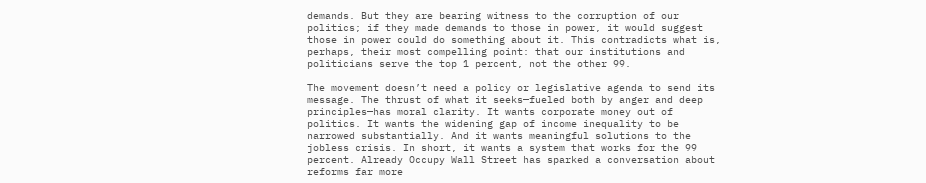demands. But they are bearing witness to the corruption of our politics; if they made demands to those in power, it would suggest those in power could do something about it. This contradicts what is, perhaps, their most compelling point: that our institutions and politicians serve the top 1 percent, not the other 99.

The movement doesn’t need a policy or legislative agenda to send its message. The thrust of what it seeks—fueled both by anger and deep principles—has moral clarity. It wants corporate money out of politics. It wants the widening gap of income inequality to be narrowed substantially. And it wants meaningful solutions to the jobless crisis. In short, it wants a system that works for the 99 percent. Already Occupy Wall Street has sparked a conversation about reforms far more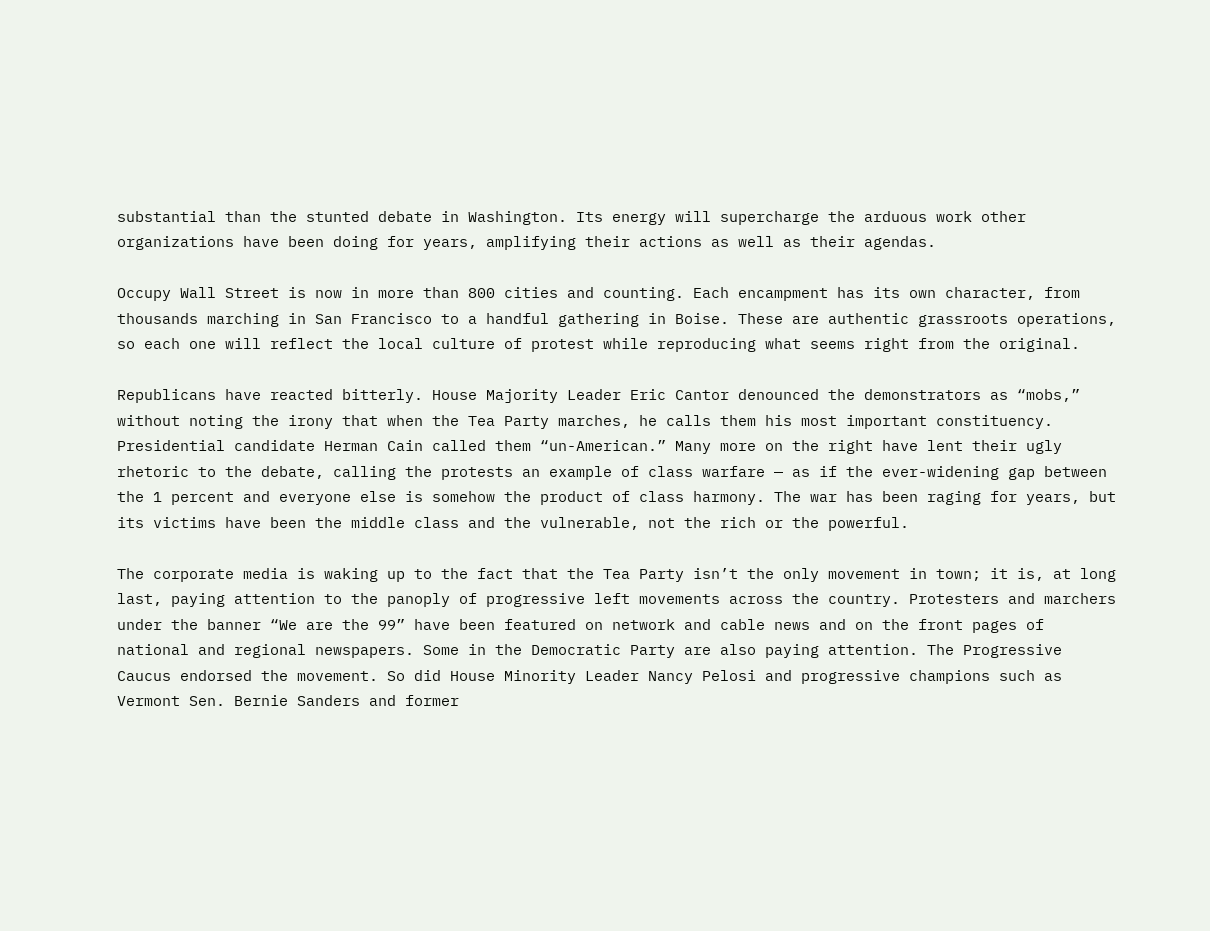substantial than the stunted debate in Washington. Its energy will supercharge the arduous work other organizations have been doing for years, amplifying their actions as well as their agendas.

Occupy Wall Street is now in more than 800 cities and counting. Each encampment has its own character, from thousands marching in San Francisco to a handful gathering in Boise. These are authentic grassroots operations, so each one will reflect the local culture of protest while reproducing what seems right from the original.

Republicans have reacted bitterly. House Majority Leader Eric Cantor denounced the demonstrators as “mobs,” without noting the irony that when the Tea Party marches, he calls them his most important constituency. Presidential candidate Herman Cain called them “un-American.” Many more on the right have lent their ugly rhetoric to the debate, calling the protests an example of class warfare — as if the ever-widening gap between the 1 percent and everyone else is somehow the product of class harmony. The war has been raging for years, but its victims have been the middle class and the vulnerable, not the rich or the powerful.

The corporate media is waking up to the fact that the Tea Party isn’t the only movement in town; it is, at long last, paying attention to the panoply of progressive left movements across the country. Protesters and marchers under the banner “We are the 99” have been featured on network and cable news and on the front pages of national and regional newspapers. Some in the Democratic Party are also paying attention. The Progressive Caucus endorsed the movement. So did House Minority Leader Nancy Pelosi and progressive champions such as Vermont Sen. Bernie Sanders and former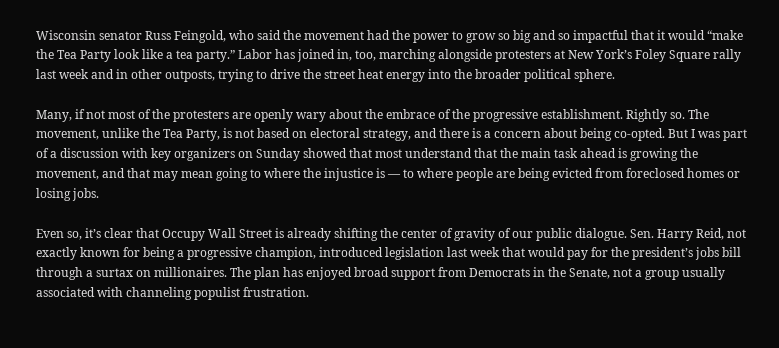Wisconsin senator Russ Feingold, who said the movement had the power to grow so big and so impactful that it would “make the Tea Party look like a tea party.” Labor has joined in, too, marching alongside protesters at New York’s Foley Square rally last week and in other outposts, trying to drive the street heat energy into the broader political sphere.

Many, if not most of the protesters are openly wary about the embrace of the progressive establishment. Rightly so. The movement, unlike the Tea Party, is not based on electoral strategy, and there is a concern about being co-opted. But I was part of a discussion with key organizers on Sunday showed that most understand that the main task ahead is growing the movement, and that may mean going to where the injustice is — to where people are being evicted from foreclosed homes or losing jobs.

Even so, it’s clear that Occupy Wall Street is already shifting the center of gravity of our public dialogue. Sen. Harry Reid, not exactly known for being a progressive champion, introduced legislation last week that would pay for the president’s jobs bill through a surtax on millionaires. The plan has enjoyed broad support from Democrats in the Senate, not a group usually associated with channeling populist frustration.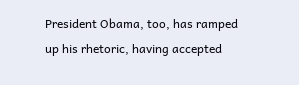President Obama, too, has ramped up his rhetoric, having accepted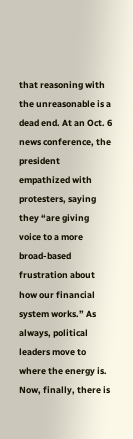that reasoning with the unreasonable is a dead end. At an Oct. 6 news conference, the president empathized with protesters, saying they “are giving voice to a more broad-based frustration about how our financial system works.” As always, political leaders move to where the energy is. Now, finally, there is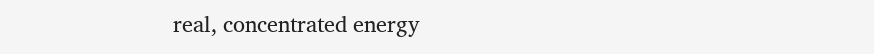real, concentrated energy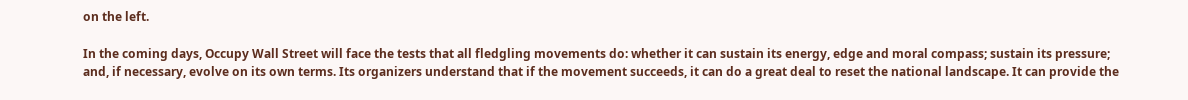on the left.

In the coming days, Occupy Wall Street will face the tests that all fledgling movements do: whether it can sustain its energy, edge and moral compass; sustain its pressure; and, if necessary, evolve on its own terms. Its organizers understand that if the movement succeeds, it can do a great deal to reset the national landscape. It can provide the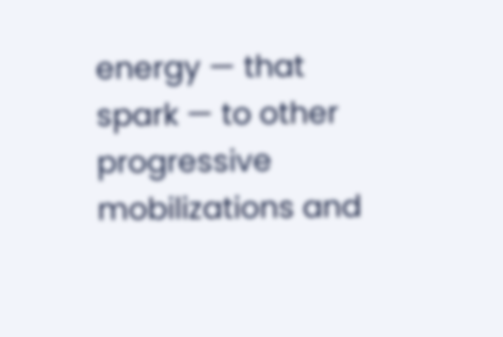energy — that spark — to other progressive mobilizations and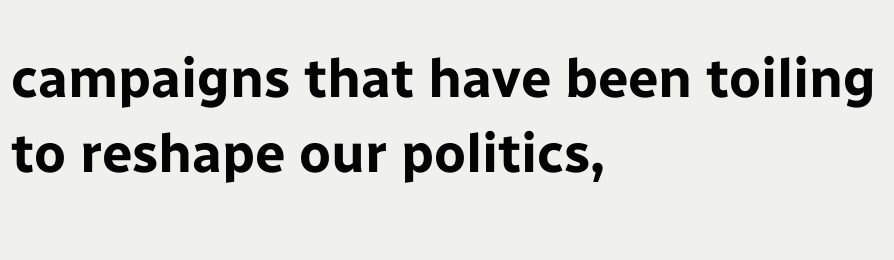campaigns that have been toiling to reshape our politics,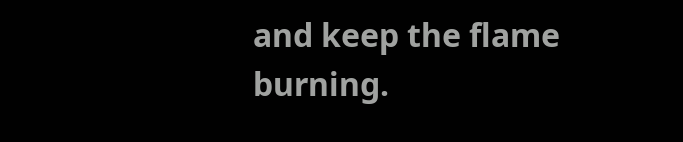and keep the flame burning.